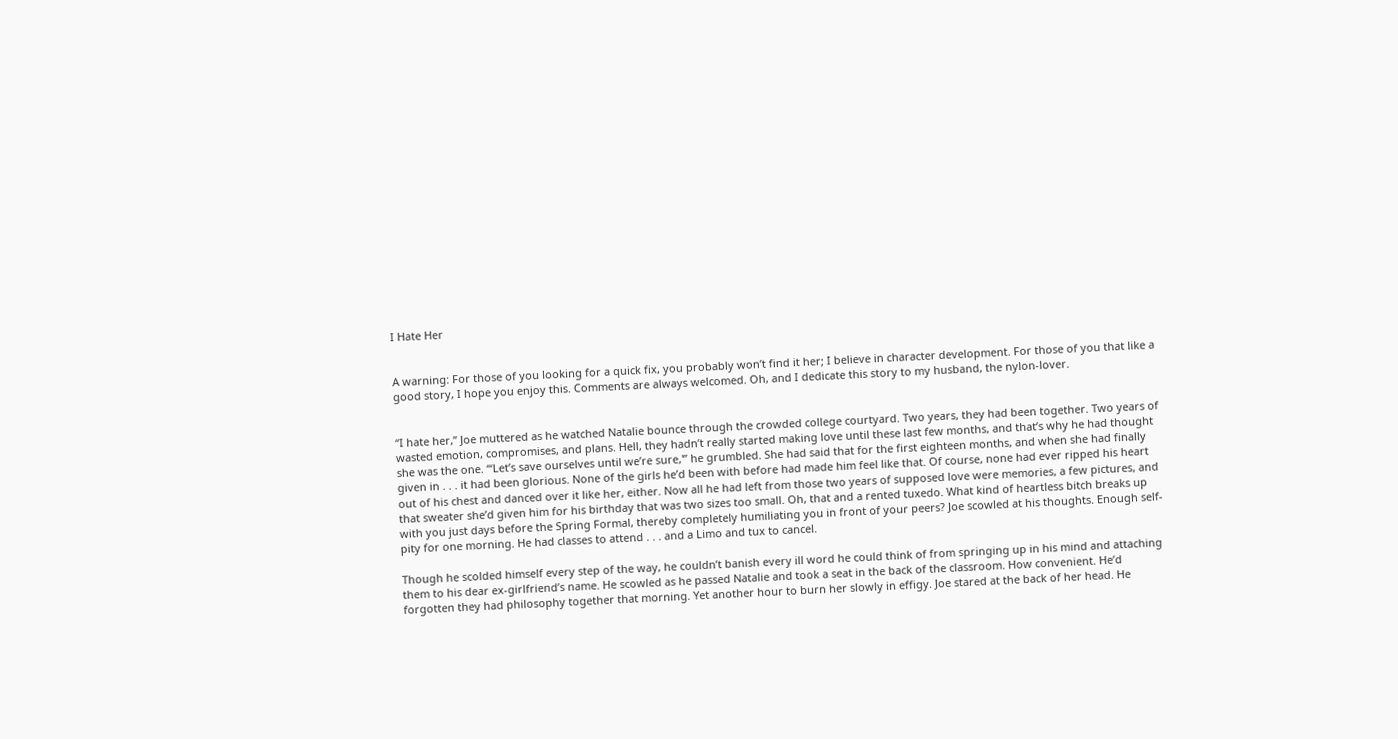I Hate Her


A warning: For those of you looking for a quick fix, you probably won’t find it her; I believe in character development. For those of you that like a good story, I hope you enjoy this. Comments are always welcomed. Oh, and I dedicate this story to my husband, the nylon-lover.


“I hate her,” Joe muttered as he watched Natalie bounce through the crowded college courtyard. Two years, they had been together. Two years of wasted emotion, compromises, and plans. Hell, they hadn’t really started making love until these last few months, and that’s why he had thought she was the one. “‘Let’s save ourselves until we’re sure,'” he grumbled. She had said that for the first eighteen months, and when she had finally given in . . . it had been glorious. None of the girls he’d been with before had made him feel like that. Of course, none had ever ripped his heart out of his chest and danced over it like her, either. Now all he had left from those two years of supposed love were memories, a few pictures, and that sweater she’d given him for his birthday that was two sizes too small. Oh, that and a rented tuxedo. What kind of heartless bitch breaks up with you just days before the Spring Formal, thereby completely humiliating you in front of your peers? Joe scowled at his thoughts. Enough self-pity for one morning. He had classes to attend . . . and a Limo and tux to cancel.

Though he scolded himself every step of the way, he couldn’t banish every ill word he could think of from springing up in his mind and attaching them to his dear ex-girlfriend’s name. He scowled as he passed Natalie and took a seat in the back of the classroom. How convenient. He’d forgotten they had philosophy together that morning. Yet another hour to burn her slowly in effigy. Joe stared at the back of her head. He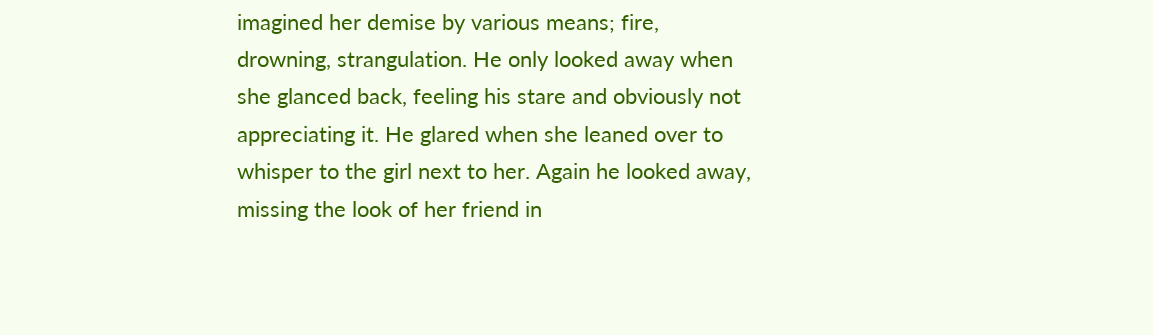imagined her demise by various means; fire, drowning, strangulation. He only looked away when she glanced back, feeling his stare and obviously not appreciating it. He glared when she leaned over to whisper to the girl next to her. Again he looked away, missing the look of her friend in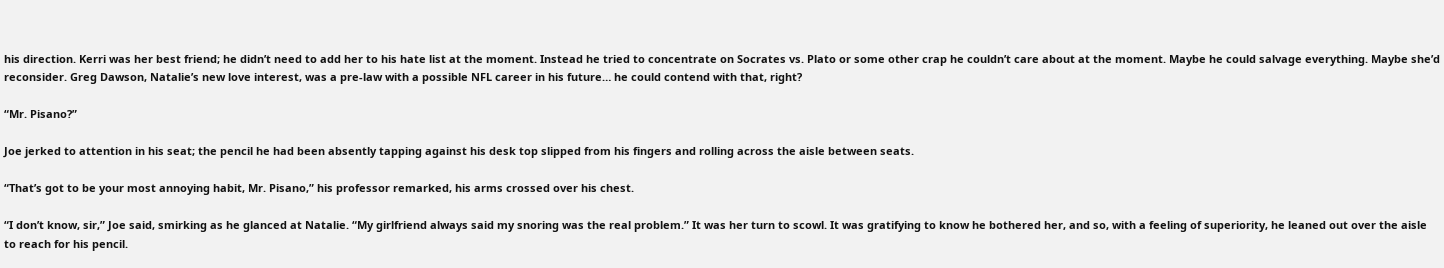his direction. Kerri was her best friend; he didn’t need to add her to his hate list at the moment. Instead he tried to concentrate on Socrates vs. Plato or some other crap he couldn’t care about at the moment. Maybe he could salvage everything. Maybe she’d reconsider. Greg Dawson, Natalie’s new love interest, was a pre-law with a possible NFL career in his future… he could contend with that, right?

“Mr. Pisano?”

Joe jerked to attention in his seat; the pencil he had been absently tapping against his desk top slipped from his fingers and rolling across the aisle between seats.

“That’s got to be your most annoying habit, Mr. Pisano,” his professor remarked, his arms crossed over his chest.

“I don’t know, sir,” Joe said, smirking as he glanced at Natalie. “My girlfriend always said my snoring was the real problem.” It was her turn to scowl. It was gratifying to know he bothered her, and so, with a feeling of superiority, he leaned out over the aisle to reach for his pencil.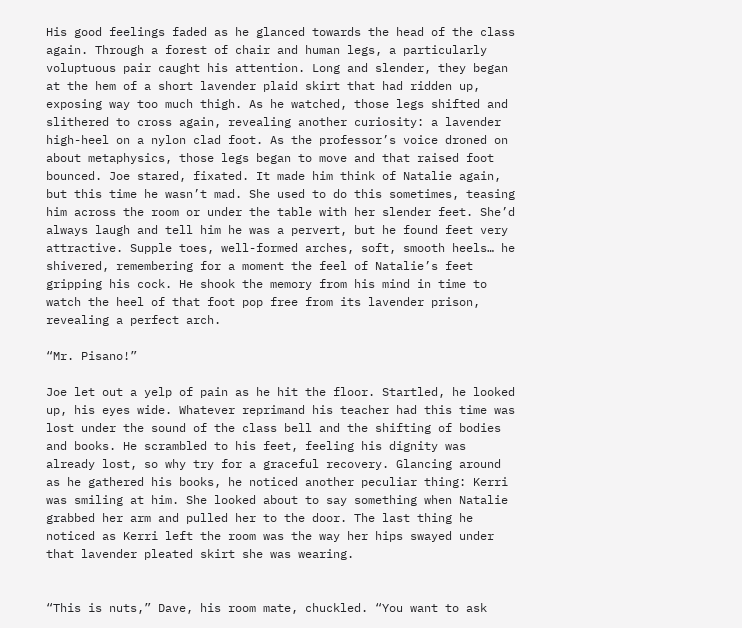His good feelings faded as he glanced towards the head of the class again. Through a forest of chair and human legs, a particularly voluptuous pair caught his attention. Long and slender, they began at the hem of a short lavender plaid skirt that had ridden up, exposing way too much thigh. As he watched, those legs shifted and slithered to cross again, revealing another curiosity: a lavender high-heel on a nylon clad foot. As the professor’s voice droned on about metaphysics, those legs began to move and that raised foot bounced. Joe stared, fixated. It made him think of Natalie again, but this time he wasn’t mad. She used to do this sometimes, teasing him across the room or under the table with her slender feet. She’d always laugh and tell him he was a pervert, but he found feet very attractive. Supple toes, well-formed arches, soft, smooth heels… he shivered, remembering for a moment the feel of Natalie’s feet gripping his cock. He shook the memory from his mind in time to watch the heel of that foot pop free from its lavender prison, revealing a perfect arch.

“Mr. Pisano!”

Joe let out a yelp of pain as he hit the floor. Startled, he looked up, his eyes wide. Whatever reprimand his teacher had this time was lost under the sound of the class bell and the shifting of bodies and books. He scrambled to his feet, feeling his dignity was already lost, so why try for a graceful recovery. Glancing around as he gathered his books, he noticed another peculiar thing: Kerri was smiling at him. She looked about to say something when Natalie grabbed her arm and pulled her to the door. The last thing he noticed as Kerri left the room was the way her hips swayed under that lavender pleated skirt she was wearing.


“This is nuts,” Dave, his room mate, chuckled. “You want to ask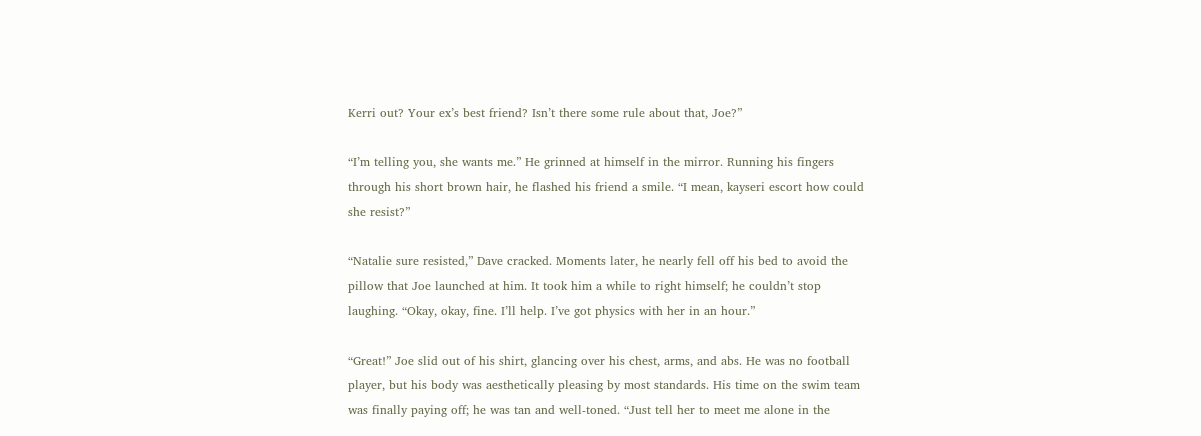Kerri out? Your ex’s best friend? Isn’t there some rule about that, Joe?”

“I’m telling you, she wants me.” He grinned at himself in the mirror. Running his fingers through his short brown hair, he flashed his friend a smile. “I mean, kayseri escort how could she resist?”

“Natalie sure resisted,” Dave cracked. Moments later, he nearly fell off his bed to avoid the pillow that Joe launched at him. It took him a while to right himself; he couldn’t stop laughing. “Okay, okay, fine. I’ll help. I’ve got physics with her in an hour.”

“Great!” Joe slid out of his shirt, glancing over his chest, arms, and abs. He was no football player, but his body was aesthetically pleasing by most standards. His time on the swim team was finally paying off; he was tan and well-toned. “Just tell her to meet me alone in the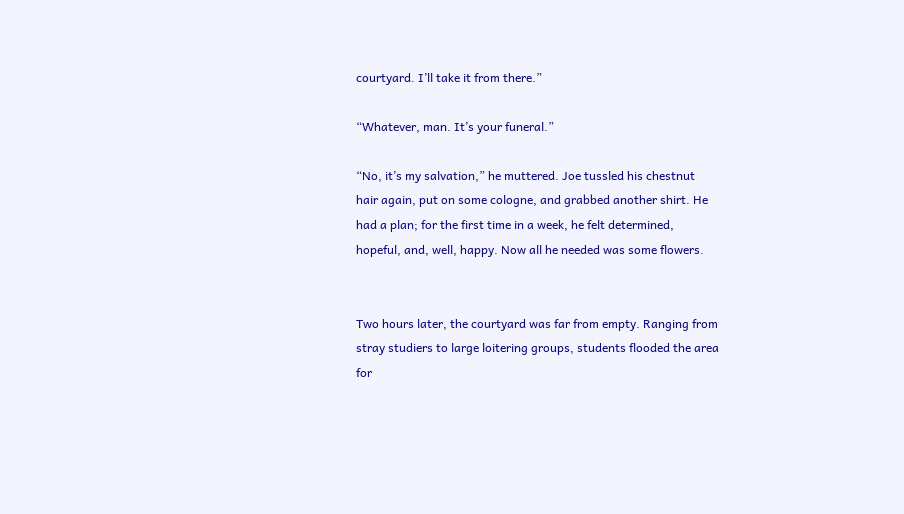courtyard. I’ll take it from there.”

“Whatever, man. It’s your funeral.”

“No, it’s my salvation,” he muttered. Joe tussled his chestnut hair again, put on some cologne, and grabbed another shirt. He had a plan; for the first time in a week, he felt determined, hopeful, and, well, happy. Now all he needed was some flowers.


Two hours later, the courtyard was far from empty. Ranging from stray studiers to large loitering groups, students flooded the area for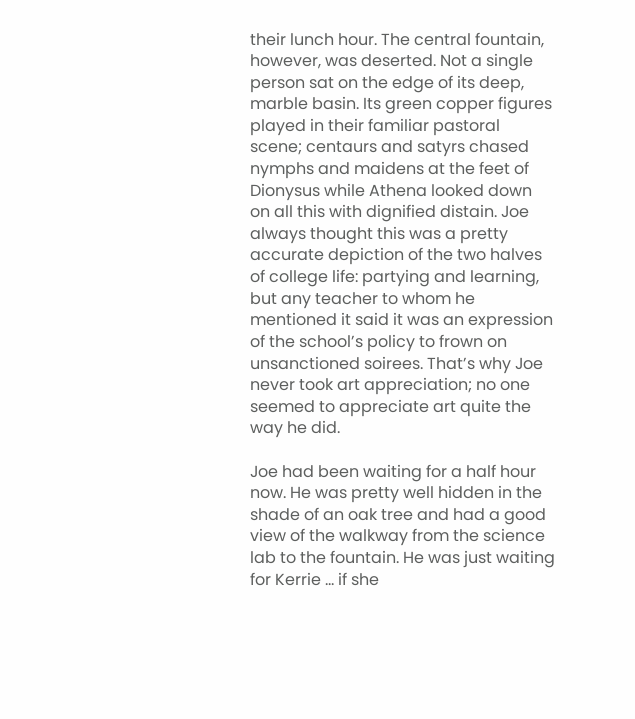their lunch hour. The central fountain, however, was deserted. Not a single person sat on the edge of its deep, marble basin. Its green copper figures played in their familiar pastoral scene; centaurs and satyrs chased nymphs and maidens at the feet of Dionysus while Athena looked down on all this with dignified distain. Joe always thought this was a pretty accurate depiction of the two halves of college life: partying and learning, but any teacher to whom he mentioned it said it was an expression of the school’s policy to frown on unsanctioned soirees. That’s why Joe never took art appreciation; no one seemed to appreciate art quite the way he did.

Joe had been waiting for a half hour now. He was pretty well hidden in the shade of an oak tree and had a good view of the walkway from the science lab to the fountain. He was just waiting for Kerrie … if she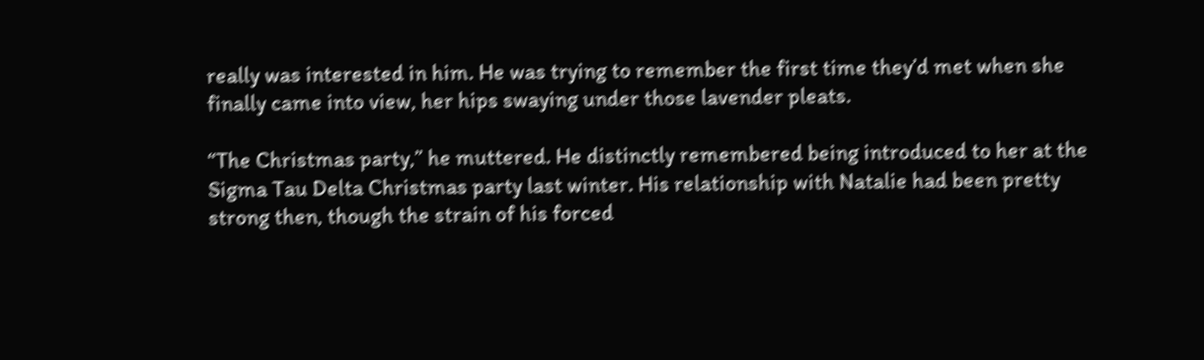really was interested in him. He was trying to remember the first time they’d met when she finally came into view, her hips swaying under those lavender pleats.

“The Christmas party,” he muttered. He distinctly remembered being introduced to her at the Sigma Tau Delta Christmas party last winter. His relationship with Natalie had been pretty strong then, though the strain of his forced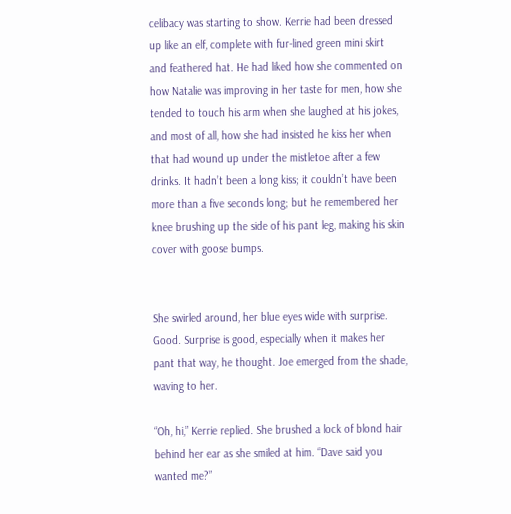celibacy was starting to show. Kerrie had been dressed up like an elf, complete with fur-lined green mini skirt and feathered hat. He had liked how she commented on how Natalie was improving in her taste for men, how she tended to touch his arm when she laughed at his jokes, and most of all, how she had insisted he kiss her when that had wound up under the mistletoe after a few drinks. It hadn’t been a long kiss; it couldn’t have been more than a five seconds long; but he remembered her knee brushing up the side of his pant leg, making his skin cover with goose bumps.


She swirled around, her blue eyes wide with surprise. Good. Surprise is good, especially when it makes her pant that way, he thought. Joe emerged from the shade, waving to her.

“Oh, hi,” Kerrie replied. She brushed a lock of blond hair behind her ear as she smiled at him. “Dave said you wanted me?”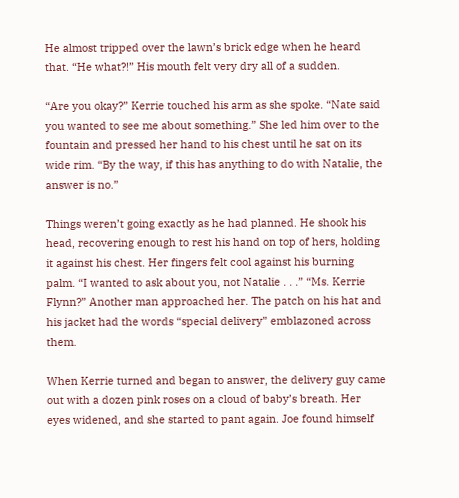He almost tripped over the lawn’s brick edge when he heard that. “He what?!” His mouth felt very dry all of a sudden.

“Are you okay?” Kerrie touched his arm as she spoke. “Nate said you wanted to see me about something.” She led him over to the fountain and pressed her hand to his chest until he sat on its wide rim. “By the way, if this has anything to do with Natalie, the answer is no.”

Things weren’t going exactly as he had planned. He shook his head, recovering enough to rest his hand on top of hers, holding it against his chest. Her fingers felt cool against his burning palm. “I wanted to ask about you, not Natalie . . .” “Ms. Kerrie Flynn?” Another man approached her. The patch on his hat and his jacket had the words “special delivery” emblazoned across them.

When Kerrie turned and began to answer, the delivery guy came out with a dozen pink roses on a cloud of baby’s breath. Her eyes widened, and she started to pant again. Joe found himself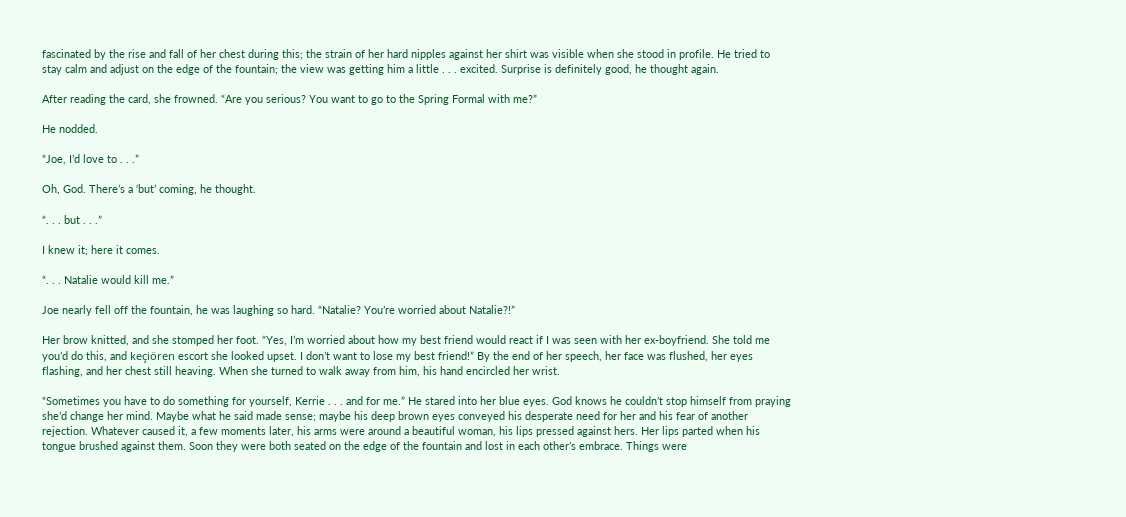fascinated by the rise and fall of her chest during this; the strain of her hard nipples against her shirt was visible when she stood in profile. He tried to stay calm and adjust on the edge of the fountain; the view was getting him a little . . . excited. Surprise is definitely good, he thought again.

After reading the card, she frowned. “Are you serious? You want to go to the Spring Formal with me?”

He nodded.

“Joe, I’d love to . . .”

Oh, God. There’s a ‘but’ coming, he thought.

“. . . but . . .”

I knew it; here it comes.

“. . . Natalie would kill me.”

Joe nearly fell off the fountain, he was laughing so hard. “Natalie? You’re worried about Natalie?!”

Her brow knitted, and she stomped her foot. “Yes, I’m worried about how my best friend would react if I was seen with her ex-boyfriend. She told me you’d do this, and keçiören escort she looked upset. I don’t want to lose my best friend!” By the end of her speech, her face was flushed, her eyes flashing, and her chest still heaving. When she turned to walk away from him, his hand encircled her wrist.

“Sometimes you have to do something for yourself, Kerrie . . . and for me.” He stared into her blue eyes. God knows he couldn’t stop himself from praying she’d change her mind. Maybe what he said made sense; maybe his deep brown eyes conveyed his desperate need for her and his fear of another rejection. Whatever caused it, a few moments later, his arms were around a beautiful woman, his lips pressed against hers. Her lips parted when his tongue brushed against them. Soon they were both seated on the edge of the fountain and lost in each other’s embrace. Things were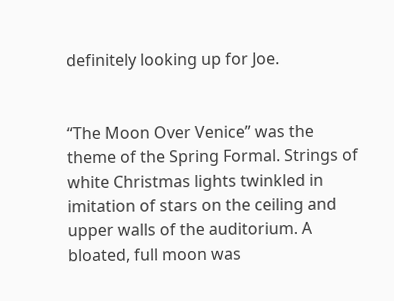definitely looking up for Joe.


“The Moon Over Venice” was the theme of the Spring Formal. Strings of white Christmas lights twinkled in imitation of stars on the ceiling and upper walls of the auditorium. A bloated, full moon was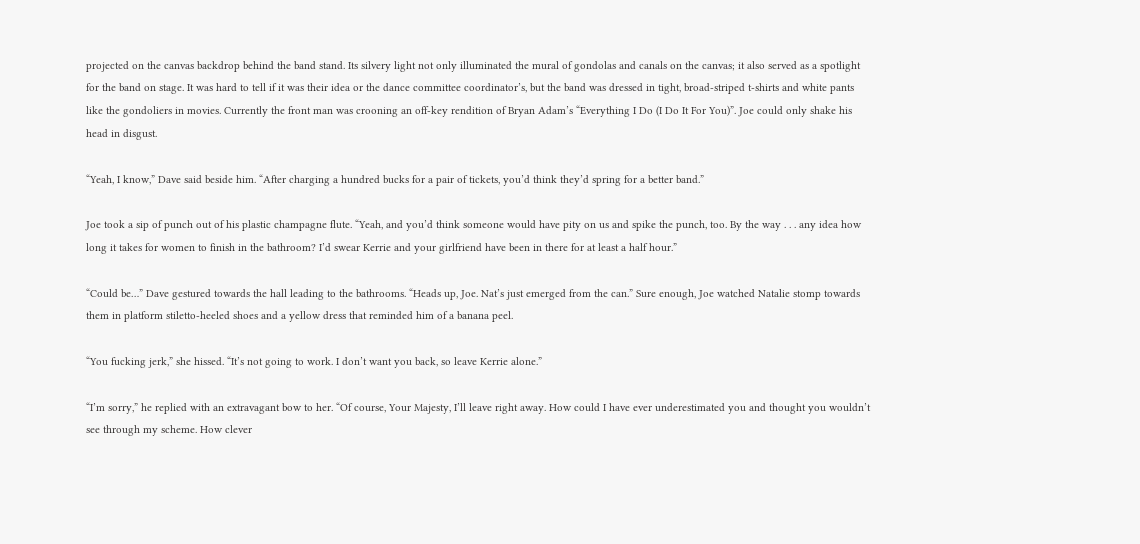projected on the canvas backdrop behind the band stand. Its silvery light not only illuminated the mural of gondolas and canals on the canvas; it also served as a spotlight for the band on stage. It was hard to tell if it was their idea or the dance committee coordinator’s, but the band was dressed in tight, broad-striped t-shirts and white pants like the gondoliers in movies. Currently the front man was crooning an off-key rendition of Bryan Adam’s “Everything I Do (I Do It For You)”. Joe could only shake his head in disgust.

“Yeah, I know,” Dave said beside him. “After charging a hundred bucks for a pair of tickets, you’d think they’d spring for a better band.”

Joe took a sip of punch out of his plastic champagne flute. “Yeah, and you’d think someone would have pity on us and spike the punch, too. By the way . . . any idea how long it takes for women to finish in the bathroom? I’d swear Kerrie and your girlfriend have been in there for at least a half hour.”

“Could be…” Dave gestured towards the hall leading to the bathrooms. “Heads up, Joe. Nat’s just emerged from the can.” Sure enough, Joe watched Natalie stomp towards them in platform stiletto-heeled shoes and a yellow dress that reminded him of a banana peel.

“You fucking jerk,” she hissed. “It’s not going to work. I don’t want you back, so leave Kerrie alone.”

“I’m sorry,” he replied with an extravagant bow to her. “Of course, Your Majesty, I’ll leave right away. How could I have ever underestimated you and thought you wouldn’t see through my scheme. How clever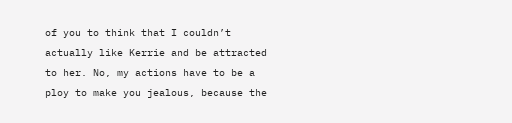of you to think that I couldn’t actually like Kerrie and be attracted to her. No, my actions have to be a ploy to make you jealous, because the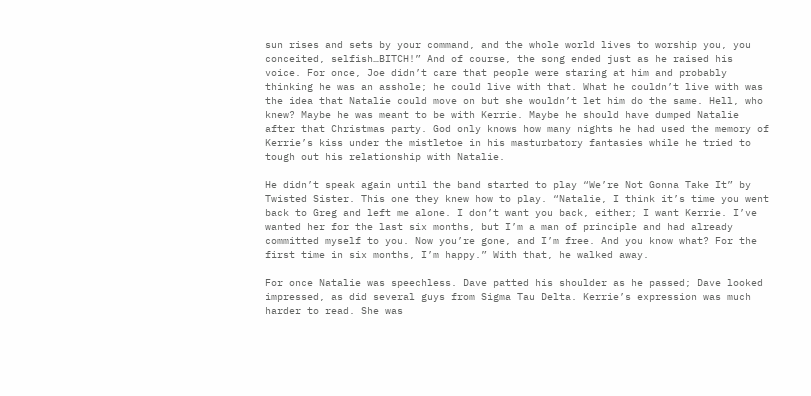sun rises and sets by your command, and the whole world lives to worship you, you conceited, selfish…BITCH!” And of course, the song ended just as he raised his voice. For once, Joe didn’t care that people were staring at him and probably thinking he was an asshole; he could live with that. What he couldn’t live with was the idea that Natalie could move on but she wouldn’t let him do the same. Hell, who knew? Maybe he was meant to be with Kerrie. Maybe he should have dumped Natalie after that Christmas party. God only knows how many nights he had used the memory of Kerrie’s kiss under the mistletoe in his masturbatory fantasies while he tried to tough out his relationship with Natalie.

He didn’t speak again until the band started to play “We’re Not Gonna Take It” by Twisted Sister. This one they knew how to play. “Natalie, I think it’s time you went back to Greg and left me alone. I don’t want you back, either; I want Kerrie. I’ve wanted her for the last six months, but I’m a man of principle and had already committed myself to you. Now you’re gone, and I’m free. And you know what? For the first time in six months, I’m happy.” With that, he walked away.

For once Natalie was speechless. Dave patted his shoulder as he passed; Dave looked impressed, as did several guys from Sigma Tau Delta. Kerrie’s expression was much harder to read. She was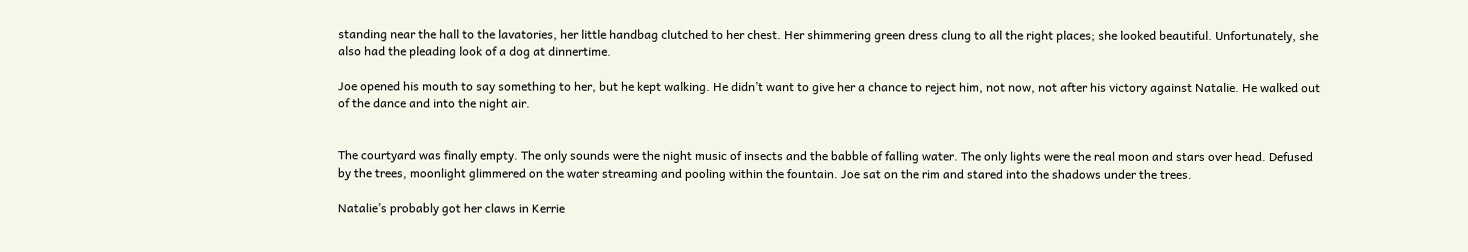standing near the hall to the lavatories, her little handbag clutched to her chest. Her shimmering green dress clung to all the right places; she looked beautiful. Unfortunately, she also had the pleading look of a dog at dinnertime.

Joe opened his mouth to say something to her, but he kept walking. He didn’t want to give her a chance to reject him, not now, not after his victory against Natalie. He walked out of the dance and into the night air.


The courtyard was finally empty. The only sounds were the night music of insects and the babble of falling water. The only lights were the real moon and stars over head. Defused by the trees, moonlight glimmered on the water streaming and pooling within the fountain. Joe sat on the rim and stared into the shadows under the trees.

Natalie’s probably got her claws in Kerrie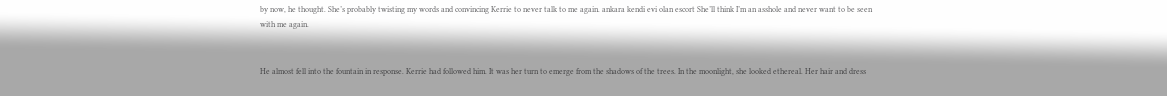by now, he thought. She’s probably twisting my words and convincing Kerrie to never talk to me again. ankara kendi evi olan escort She’ll think I’m an asshole and never want to be seen with me again.


He almost fell into the fountain in response. Kerrie had followed him. It was her turn to emerge from the shadows of the trees. In the moonlight, she looked ethereal. Her hair and dress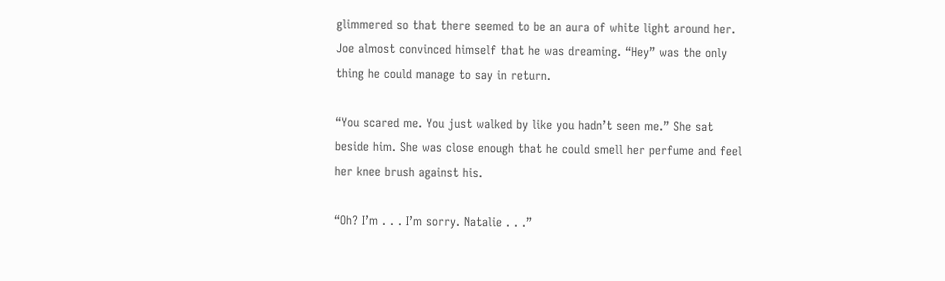glimmered so that there seemed to be an aura of white light around her. Joe almost convinced himself that he was dreaming. “Hey” was the only thing he could manage to say in return.

“You scared me. You just walked by like you hadn’t seen me.” She sat beside him. She was close enough that he could smell her perfume and feel her knee brush against his.

“Oh? I’m . . . I’m sorry. Natalie . . .”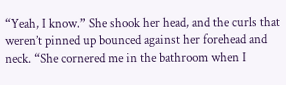“Yeah, I know.” She shook her head, and the curls that weren’t pinned up bounced against her forehead and neck. “She cornered me in the bathroom when I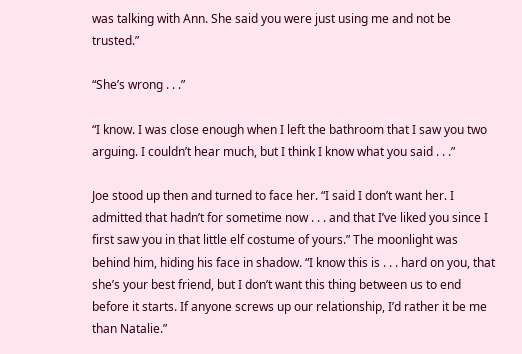was talking with Ann. She said you were just using me and not be trusted.”

“She’s wrong . . .”

“I know. I was close enough when I left the bathroom that I saw you two arguing. I couldn’t hear much, but I think I know what you said . . .”

Joe stood up then and turned to face her. “I said I don’t want her. I admitted that hadn’t for sometime now . . . and that I’ve liked you since I first saw you in that little elf costume of yours.” The moonlight was behind him, hiding his face in shadow. “I know this is . . . hard on you, that she’s your best friend, but I don’t want this thing between us to end before it starts. If anyone screws up our relationship, I’d rather it be me than Natalie.”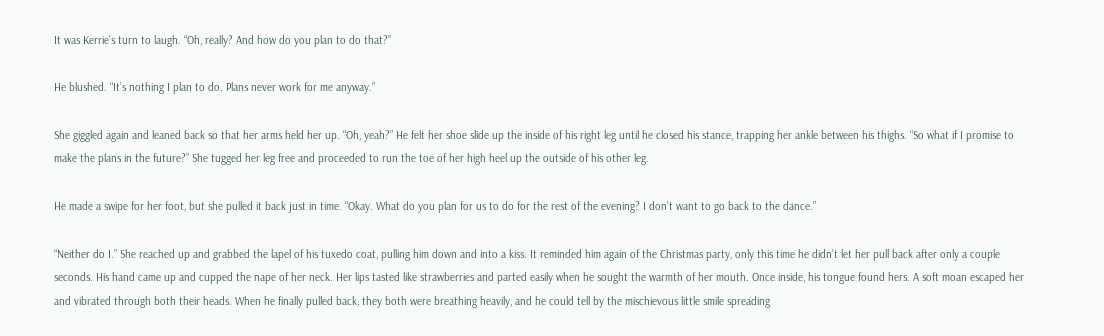It was Kerrie’s turn to laugh. “Oh, really? And how do you plan to do that?”

He blushed. “It’s nothing I plan to do. Plans never work for me anyway.”

She giggled again and leaned back so that her arms held her up. “Oh, yeah?” He felt her shoe slide up the inside of his right leg until he closed his stance, trapping her ankle between his thighs. “So what if I promise to make the plans in the future?” She tugged her leg free and proceeded to run the toe of her high heel up the outside of his other leg.

He made a swipe for her foot, but she pulled it back just in time. “Okay. What do you plan for us to do for the rest of the evening? I don’t want to go back to the dance.”

“Neither do I.” She reached up and grabbed the lapel of his tuxedo coat, pulling him down and into a kiss. It reminded him again of the Christmas party, only this time he didn’t let her pull back after only a couple seconds. His hand came up and cupped the nape of her neck. Her lips tasted like strawberries and parted easily when he sought the warmth of her mouth. Once inside, his tongue found hers. A soft moan escaped her and vibrated through both their heads. When he finally pulled back, they both were breathing heavily, and he could tell by the mischievous little smile spreading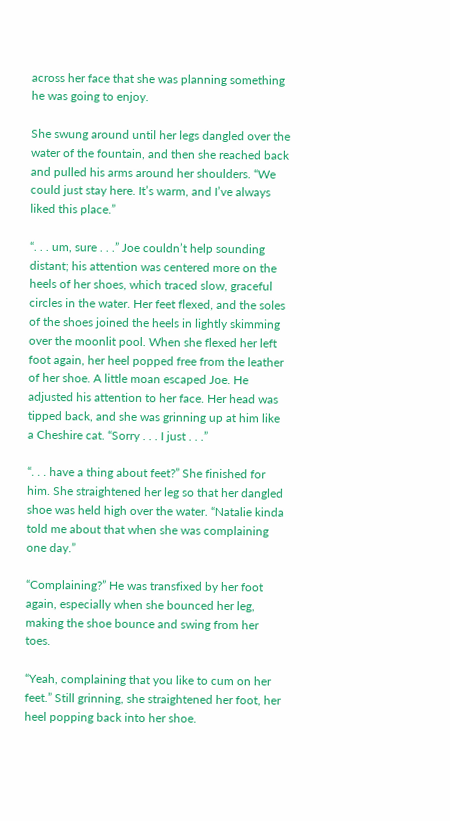across her face that she was planning something he was going to enjoy.

She swung around until her legs dangled over the water of the fountain, and then she reached back and pulled his arms around her shoulders. “We could just stay here. It’s warm, and I’ve always liked this place.”

“. . . um, sure . . .” Joe couldn’t help sounding distant; his attention was centered more on the heels of her shoes, which traced slow, graceful circles in the water. Her feet flexed, and the soles of the shoes joined the heels in lightly skimming over the moonlit pool. When she flexed her left foot again, her heel popped free from the leather of her shoe. A little moan escaped Joe. He adjusted his attention to her face. Her head was tipped back, and she was grinning up at him like a Cheshire cat. “Sorry . . . I just . . .”

“. . . have a thing about feet?” She finished for him. She straightened her leg so that her dangled shoe was held high over the water. “Natalie kinda told me about that when she was complaining one day.”

“Complaining?” He was transfixed by her foot again, especially when she bounced her leg, making the shoe bounce and swing from her toes.

“Yeah, complaining that you like to cum on her feet.” Still grinning, she straightened her foot, her heel popping back into her shoe.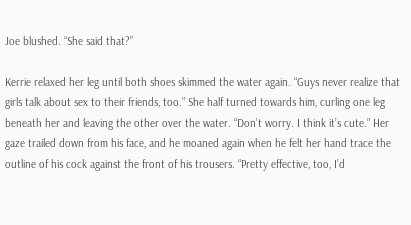Joe blushed. “She said that?”

Kerrie relaxed her leg until both shoes skimmed the water again. “Guys never realize that girls talk about sex to their friends, too.” She half turned towards him, curling one leg beneath her and leaving the other over the water. “Don’t worry. I think it’s cute.” Her gaze trailed down from his face, and he moaned again when he felt her hand trace the outline of his cock against the front of his trousers. “Pretty effective, too, I’d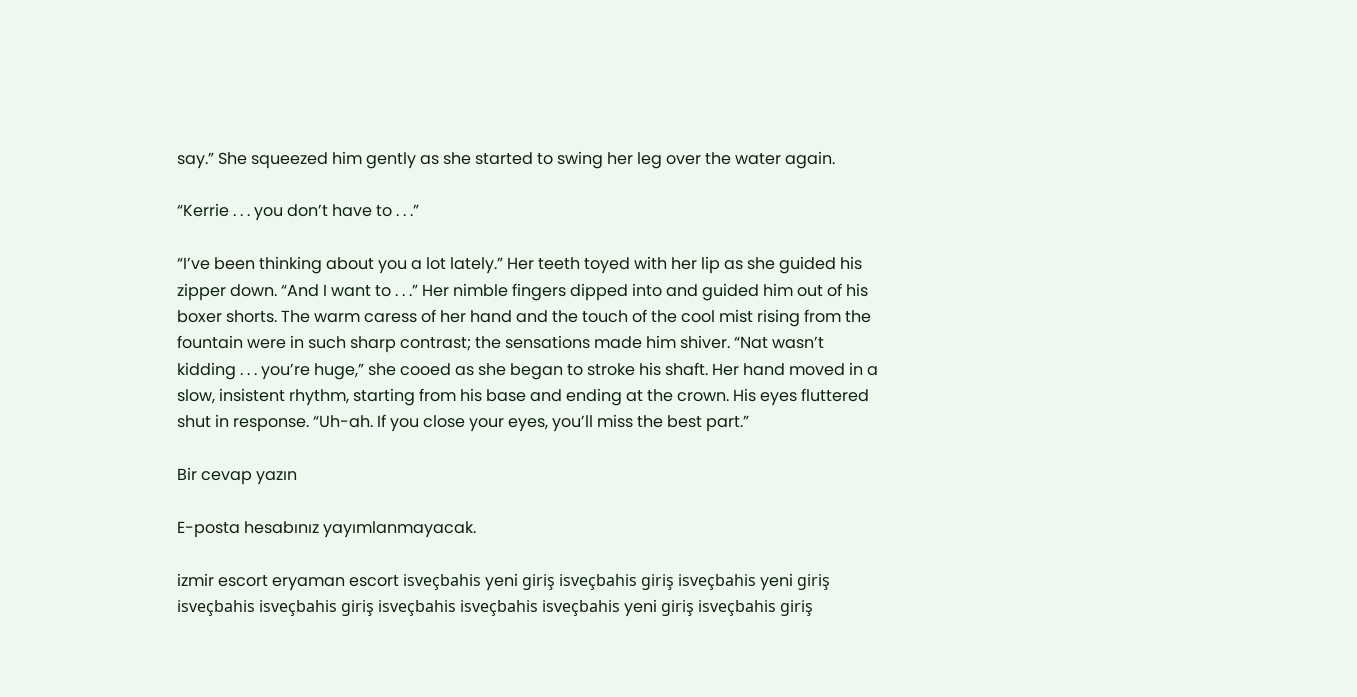say.” She squeezed him gently as she started to swing her leg over the water again.

“Kerrie . . . you don’t have to . . .”

“I’ve been thinking about you a lot lately.” Her teeth toyed with her lip as she guided his zipper down. “And I want to . . .” Her nimble fingers dipped into and guided him out of his boxer shorts. The warm caress of her hand and the touch of the cool mist rising from the fountain were in such sharp contrast; the sensations made him shiver. “Nat wasn’t kidding . . . you’re huge,” she cooed as she began to stroke his shaft. Her hand moved in a slow, insistent rhythm, starting from his base and ending at the crown. His eyes fluttered shut in response. “Uh-ah. If you close your eyes, you’ll miss the best part.”

Bir cevap yazın

E-posta hesabınız yayımlanmayacak.

izmir escort eryaman escort isveçbahis yeni giriş isveçbahis giriş isveçbahis yeni giriş isveçbahis isveçbahis giriş isveçbahis isveçbahis isveçbahis yeni giriş isveçbahis giriş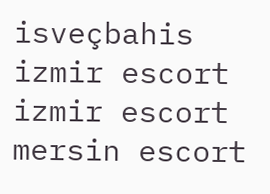isveçbahis izmir escort izmir escort mersin escort